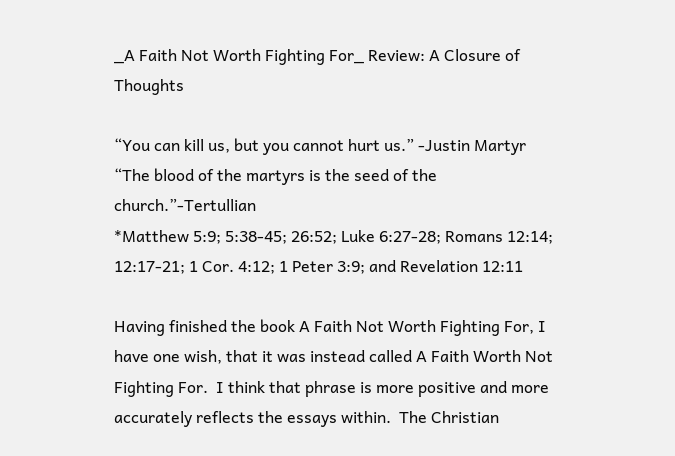_A Faith Not Worth Fighting For_ Review: A Closure of Thoughts

“You can kill us, but you cannot hurt us.” -Justin Martyr
“The blood of the martyrs is the seed of the church.”-Tertullian
*Matthew 5:9; 5:38-45; 26:52; Luke 6:27-28; Romans 12:14; 12:17-21; 1 Cor. 4:12; 1 Peter 3:9; and Revelation 12:11

Having finished the book A Faith Not Worth Fighting For, I have one wish, that it was instead called A Faith Worth Not Fighting For.  I think that phrase is more positive and more accurately reflects the essays within.  The Christian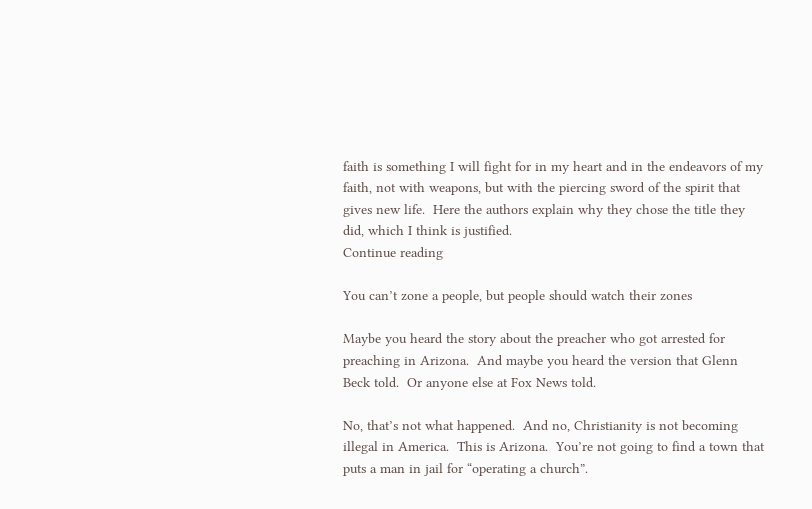faith is something I will fight for in my heart and in the endeavors of my faith, not with weapons, but with the piercing sword of the spirit that gives new life.  Here the authors explain why they chose the title they did, which I think is justified.
Continue reading

You can’t zone a people, but people should watch their zones

Maybe you heard the story about the preacher who got arrested for preaching in Arizona.  And maybe you heard the version that Glenn Beck told.  Or anyone else at Fox News told.

No, that’s not what happened.  And no, Christianity is not becoming illegal in America.  This is Arizona.  You’re not going to find a town that puts a man in jail for “operating a church”.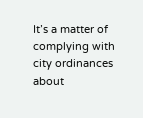It’s a matter of complying with city ordinances about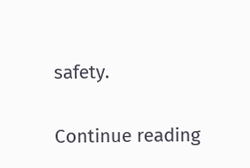safety.

Continue reading